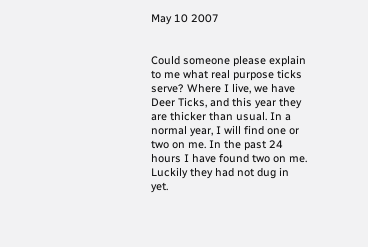May 10 2007


Could someone please explain to me what real purpose ticks serve? Where I live, we have Deer Ticks, and this year they are thicker than usual. In a normal year, I will find one or two on me. In the past 24 hours I have found two on me. Luckily they had not dug in yet.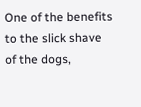One of the benefits to the slick shave of the dogs,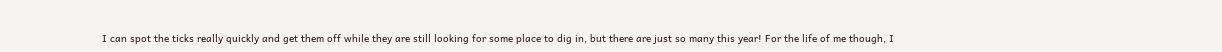I can spot the ticks really quickly and get them off while they are still looking for some place to dig in, but there are just so many this year! For the life of me though, I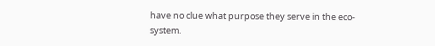have no clue what purpose they serve in the eco-system.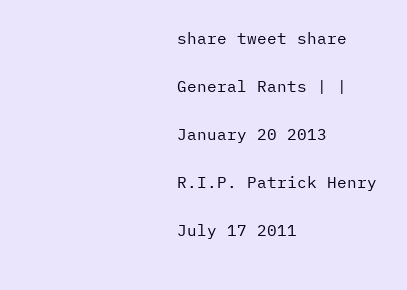share tweet share

General Rants | |

January 20 2013

R.I.P. Patrick Henry

July 17 2011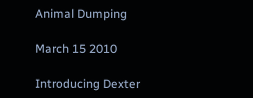Animal Dumping

March 15 2010

Introducing Dexter